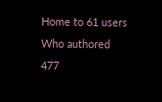Home to 61 users
Who authored 477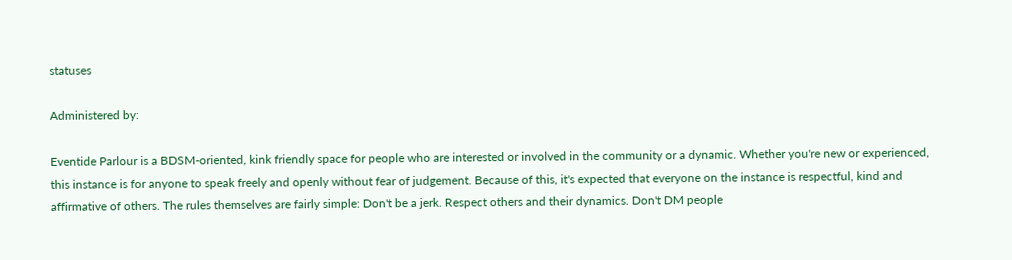statuses

Administered by:

Eventide Parlour is a BDSM-oriented, kink friendly space for people who are interested or involved in the community or a dynamic. Whether you're new or experienced, this instance is for anyone to speak freely and openly without fear of judgement. Because of this, it's expected that everyone on the instance is respectful, kind and affirmative of others. The rules themselves are fairly simple: Don't be a jerk. Respect others and their dynamics. Don't DM people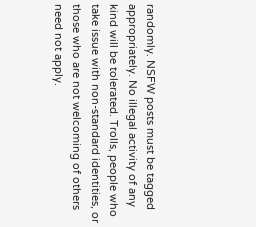randomly. NSFW posts must be tagged appropriately. No illegal activity of any kind will be tolerated. Trolls, people who take issue with non-standard identities, or those who are not welcoming of others need not apply.